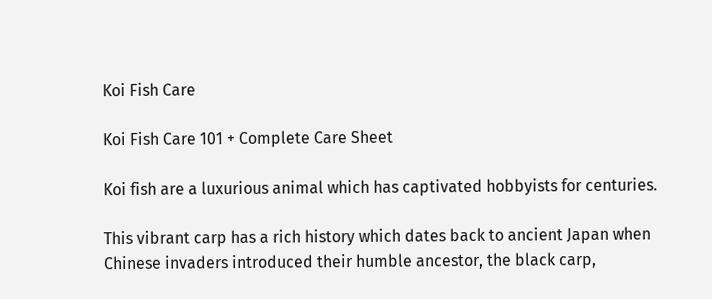Koi Fish Care

Koi Fish Care 101 + Complete Care Sheet

Koi fish are a luxurious animal which has captivated hobbyists for centuries.

This vibrant carp has a rich history which dates back to ancient Japan when Chinese invaders introduced their humble ancestor, the black carp,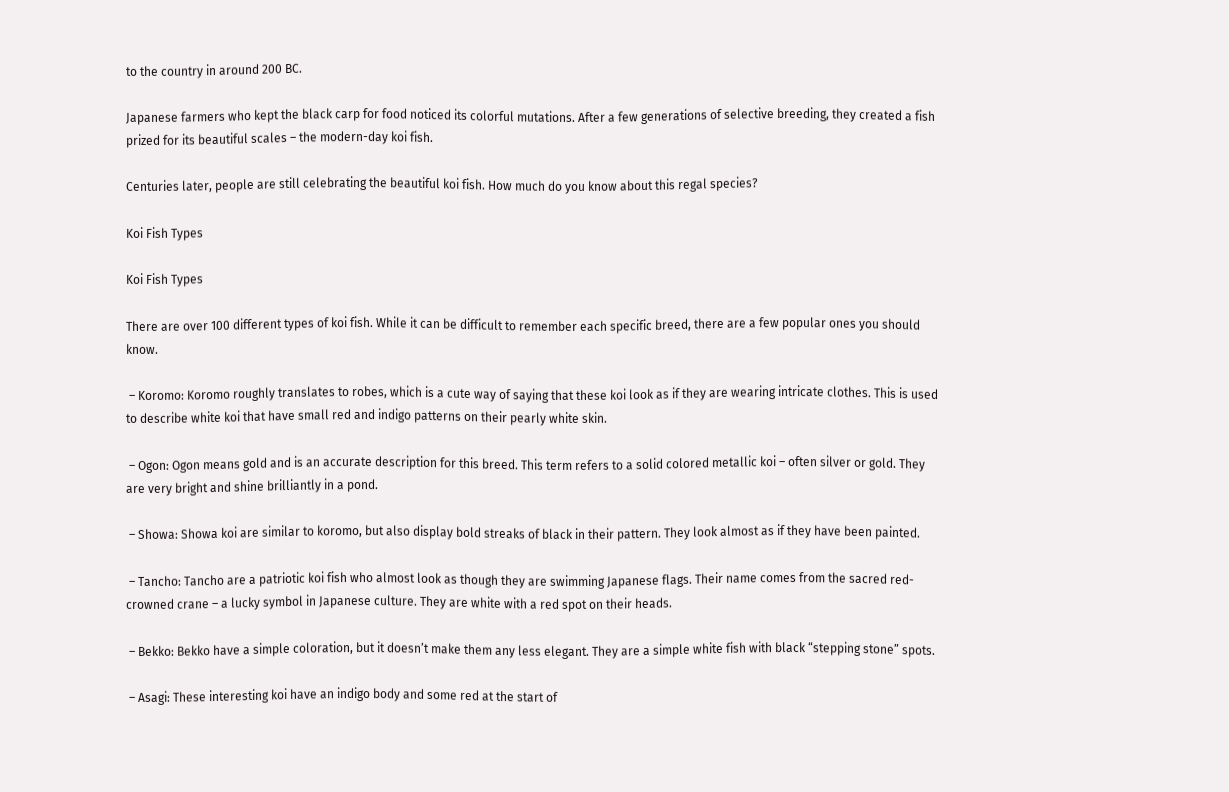to the country in around 200 BC.

Japanese farmers who kept the black carp for food noticed its colorful mutations. After a few generations of selective breeding, they created a fish prized for its beautiful scales – the modern-day koi fish.

Centuries later, people are still celebrating the beautiful koi fish. How much do you know about this regal species?

Koi Fish Types

Koi Fish Types

There are over 100 different types of koi fish. While it can be difficult to remember each specific breed, there are a few popular ones you should know.

 – Koromo: Koromo roughly translates to robes, which is a cute way of saying that these koi look as if they are wearing intricate clothes. This is used to describe white koi that have small red and indigo patterns on their pearly white skin.

 – Ogon: Ogon means gold and is an accurate description for this breed. This term refers to a solid colored metallic koi – often silver or gold. They are very bright and shine brilliantly in a pond.

 – Showa: Showa koi are similar to koromo, but also display bold streaks of black in their pattern. They look almost as if they have been painted.

 – Tancho: Tancho are a patriotic koi fish who almost look as though they are swimming Japanese flags. Their name comes from the sacred red-crowned crane – a lucky symbol in Japanese culture. They are white with a red spot on their heads.

 – Bekko: Bekko have a simple coloration, but it doesn’t make them any less elegant. They are a simple white fish with black “stepping stone” spots.

 – Asagi: These interesting koi have an indigo body and some red at the start of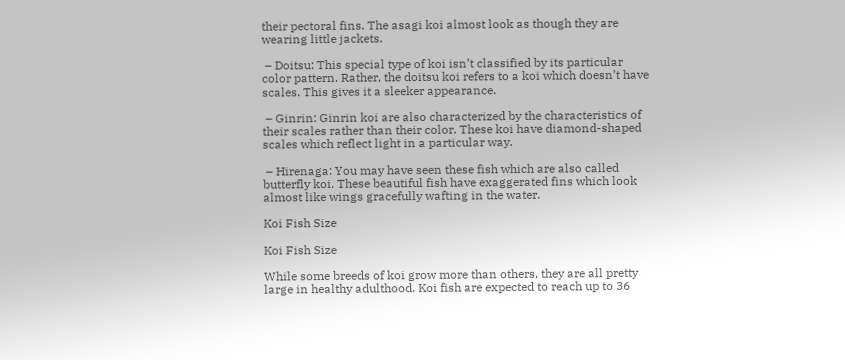their pectoral fins. The asagi koi almost look as though they are wearing little jackets.

 – Doitsu: This special type of koi isn’t classified by its particular color pattern. Rather, the doitsu koi refers to a koi which doesn’t have scales. This gives it a sleeker appearance.

 – Ginrin: Ginrin koi are also characterized by the characteristics of their scales rather than their color. These koi have diamond-shaped scales which reflect light in a particular way.

 – Hirenaga: You may have seen these fish which are also called butterfly koi. These beautiful fish have exaggerated fins which look almost like wings gracefully wafting in the water.

Koi Fish Size

Koi Fish Size

While some breeds of koi grow more than others, they are all pretty large in healthy adulthood. Koi fish are expected to reach up to 36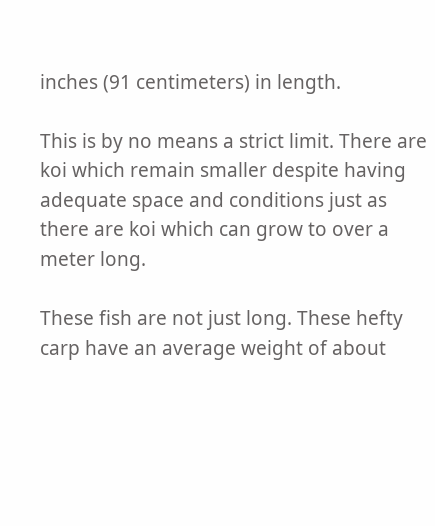inches (91 centimeters) in length.

This is by no means a strict limit. There are koi which remain smaller despite having adequate space and conditions just as there are koi which can grow to over a meter long.

These fish are not just long. These hefty carp have an average weight of about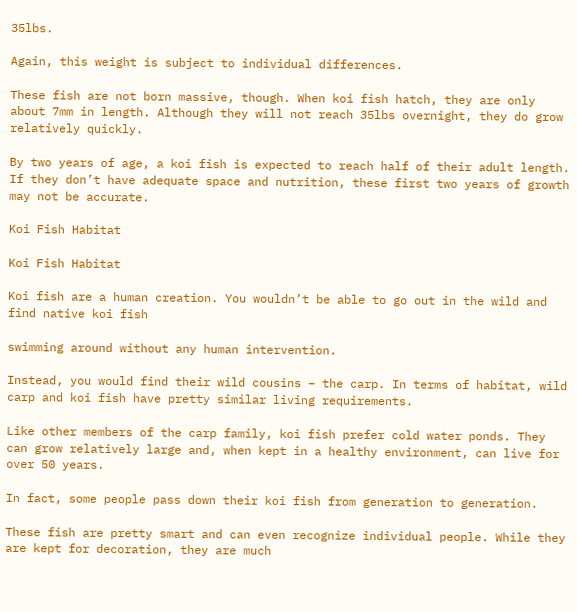35lbs.

Again, this weight is subject to individual differences.

These fish are not born massive, though. When koi fish hatch, they are only about 7mm in length. Although they will not reach 35lbs overnight, they do grow relatively quickly.

By two years of age, a koi fish is expected to reach half of their adult length. If they don’t have adequate space and nutrition, these first two years of growth may not be accurate.

Koi Fish Habitat

Koi Fish Habitat

Koi fish are a human creation. You wouldn’t be able to go out in the wild and find native koi fish

swimming around without any human intervention.

Instead, you would find their wild cousins – the carp. In terms of habitat, wild carp and koi fish have pretty similar living requirements.

Like other members of the carp family, koi fish prefer cold water ponds. They can grow relatively large and, when kept in a healthy environment, can live for over 50 years.

In fact, some people pass down their koi fish from generation to generation.

These fish are pretty smart and can even recognize individual people. While they are kept for decoration, they are much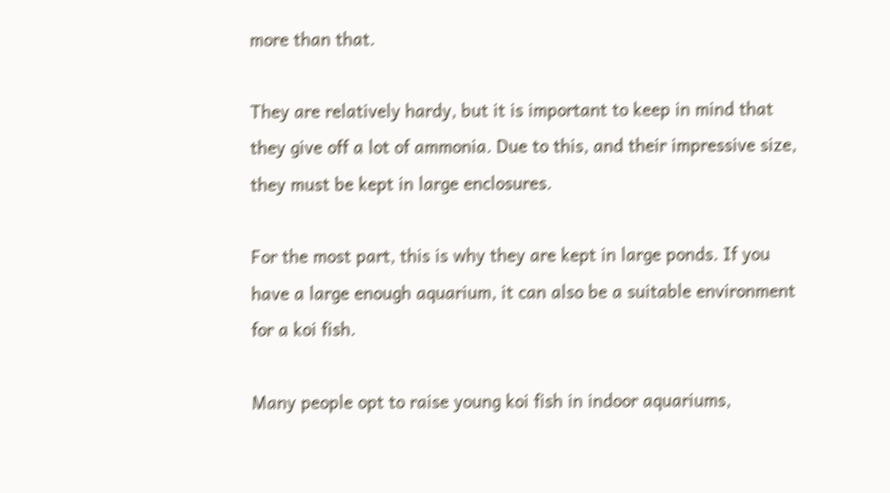more than that.

They are relatively hardy, but it is important to keep in mind that they give off a lot of ammonia. Due to this, and their impressive size, they must be kept in large enclosures.

For the most part, this is why they are kept in large ponds. If you have a large enough aquarium, it can also be a suitable environment for a koi fish.

Many people opt to raise young koi fish in indoor aquariums,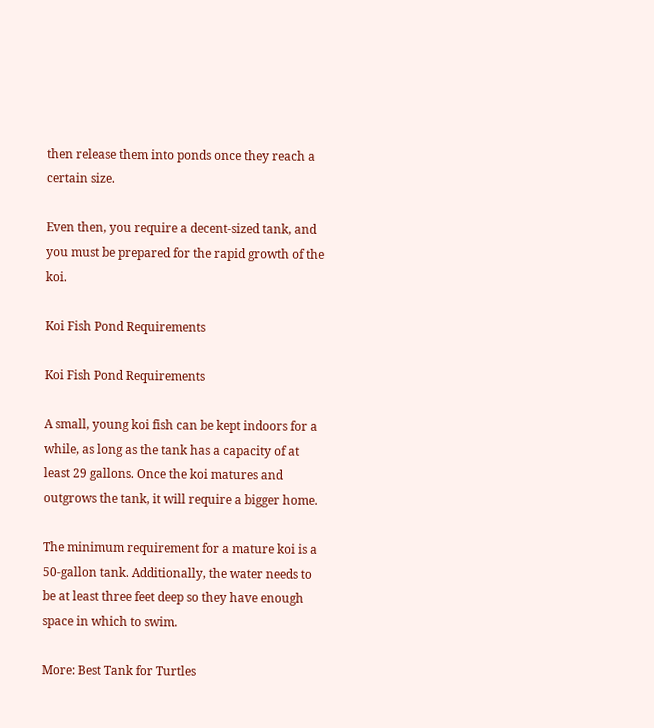then release them into ponds once they reach a certain size.

Even then, you require a decent-sized tank, and you must be prepared for the rapid growth of the koi.

Koi Fish Pond Requirements

Koi Fish Pond Requirements

A small, young koi fish can be kept indoors for a while, as long as the tank has a capacity of at least 29 gallons. Once the koi matures and outgrows the tank, it will require a bigger home.

The minimum requirement for a mature koi is a 50-gallon tank. Additionally, the water needs to be at least three feet deep so they have enough space in which to swim.

More: Best Tank for Turtles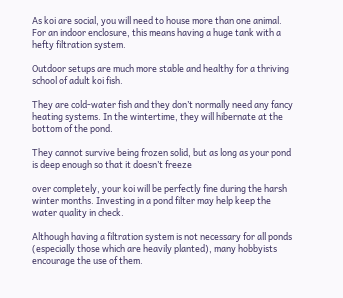As koi are social, you will need to house more than one animal. For an indoor enclosure, this means having a huge tank with a hefty filtration system.

Outdoor setups are much more stable and healthy for a thriving school of adult koi fish.

They are cold-water fish and they don’t normally need any fancy heating systems. In the wintertime, they will hibernate at the bottom of the pond.

They cannot survive being frozen solid, but as long as your pond is deep enough so that it doesn’t freeze

over completely, your koi will be perfectly fine during the harsh winter months. Investing in a pond filter may help keep the water quality in check.

Although having a filtration system is not necessary for all ponds (especially those which are heavily planted), many hobbyists encourage the use of them.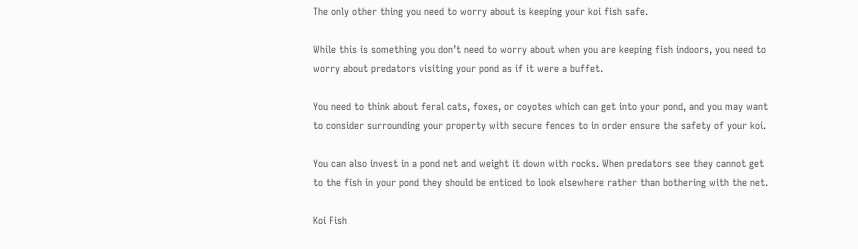The only other thing you need to worry about is keeping your koi fish safe.

While this is something you don’t need to worry about when you are keeping fish indoors, you need to worry about predators visiting your pond as if it were a buffet.

You need to think about feral cats, foxes, or coyotes which can get into your pond, and you may want to consider surrounding your property with secure fences to in order ensure the safety of your koi.

You can also invest in a pond net and weight it down with rocks. When predators see they cannot get to the fish in your pond they should be enticed to look elsewhere rather than bothering with the net.

Koi Fish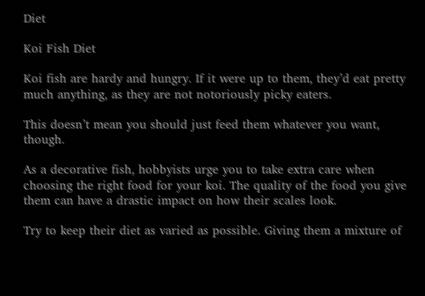Diet

Koi Fish Diet

Koi fish are hardy and hungry. If it were up to them, they’d eat pretty much anything, as they are not notoriously picky eaters.

This doesn’t mean you should just feed them whatever you want, though.

As a decorative fish, hobbyists urge you to take extra care when choosing the right food for your koi. The quality of the food you give them can have a drastic impact on how their scales look.

Try to keep their diet as varied as possible. Giving them a mixture of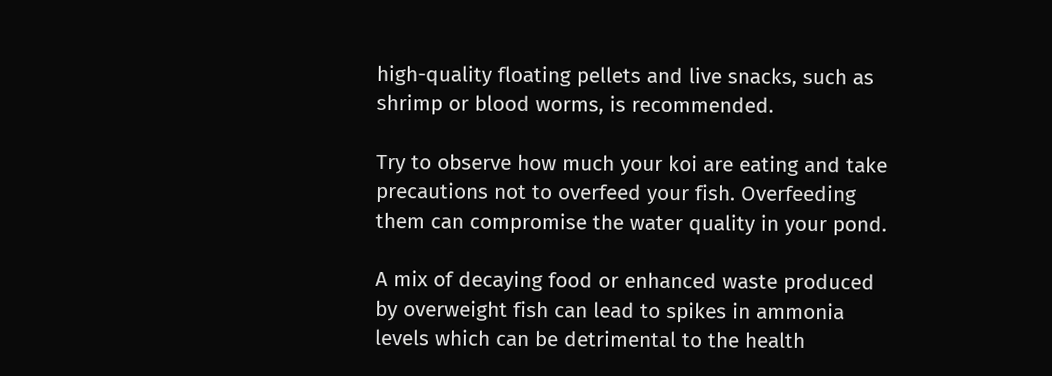high-quality floating pellets and live snacks, such as shrimp or blood worms, is recommended.

Try to observe how much your koi are eating and take precautions not to overfeed your fish. Overfeeding them can compromise the water quality in your pond.

A mix of decaying food or enhanced waste produced by overweight fish can lead to spikes in ammonia levels which can be detrimental to the health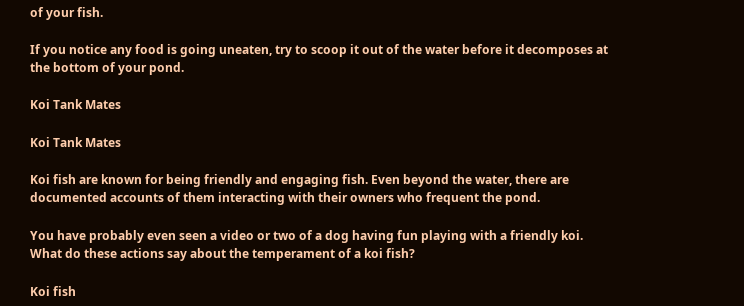of your fish.

If you notice any food is going uneaten, try to scoop it out of the water before it decomposes at the bottom of your pond.

Koi Tank Mates

Koi Tank Mates

Koi fish are known for being friendly and engaging fish. Even beyond the water, there are documented accounts of them interacting with their owners who frequent the pond.

You have probably even seen a video or two of a dog having fun playing with a friendly koi. What do these actions say about the temperament of a koi fish?

Koi fish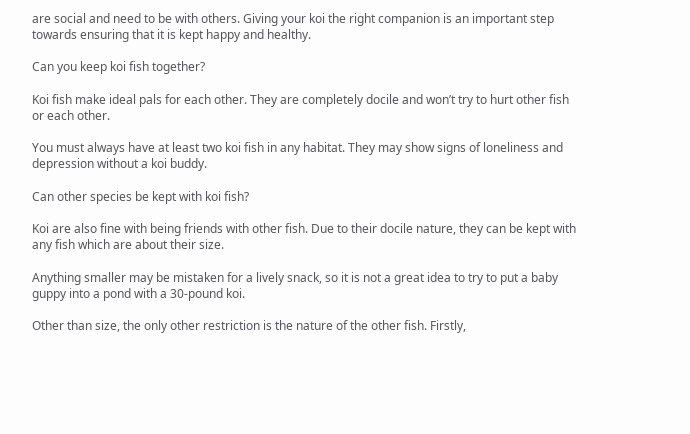are social and need to be with others. Giving your koi the right companion is an important step towards ensuring that it is kept happy and healthy.

Can you keep koi fish together?

Koi fish make ideal pals for each other. They are completely docile and won’t try to hurt other fish or each other.

You must always have at least two koi fish in any habitat. They may show signs of loneliness and depression without a koi buddy.

Can other species be kept with koi fish?

Koi are also fine with being friends with other fish. Due to their docile nature, they can be kept with any fish which are about their size.

Anything smaller may be mistaken for a lively snack, so it is not a great idea to try to put a baby guppy into a pond with a 30-pound koi.

Other than size, the only other restriction is the nature of the other fish. Firstly,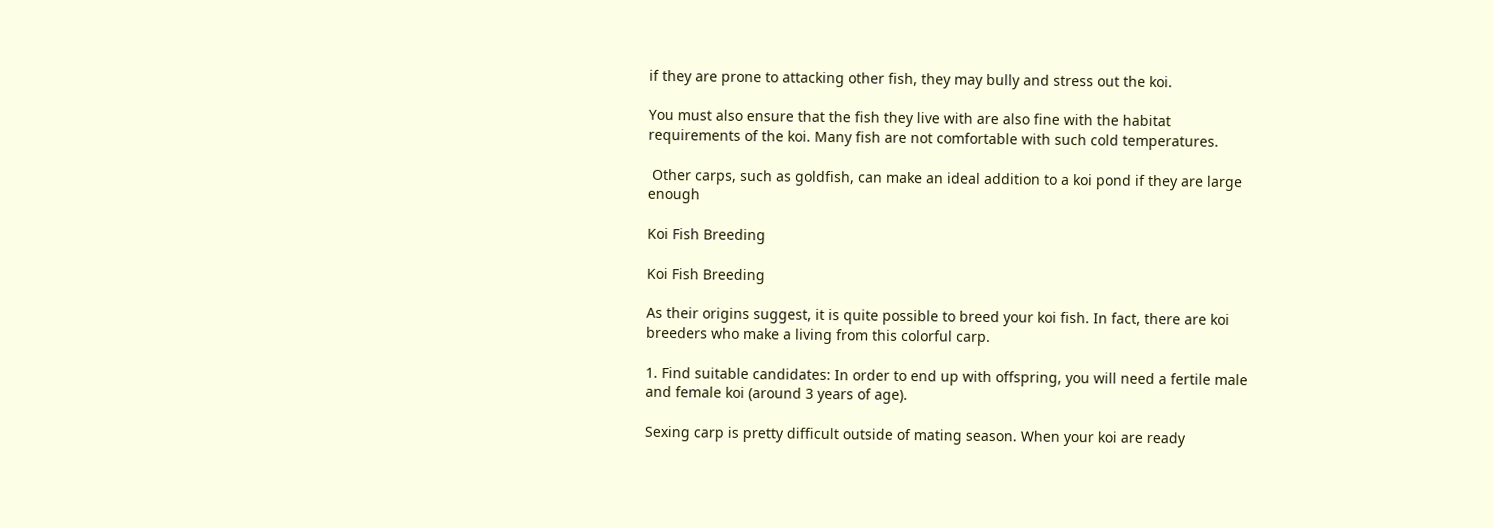if they are prone to attacking other fish, they may bully and stress out the koi.

You must also ensure that the fish they live with are also fine with the habitat requirements of the koi. Many fish are not comfortable with such cold temperatures.

 Other carps, such as goldfish, can make an ideal addition to a koi pond if they are large enough

Koi Fish Breeding

Koi Fish Breeding

As their origins suggest, it is quite possible to breed your koi fish. In fact, there are koi breeders who make a living from this colorful carp.

1. Find suitable candidates: In order to end up with offspring, you will need a fertile male and female koi (around 3 years of age).

Sexing carp is pretty difficult outside of mating season. When your koi are ready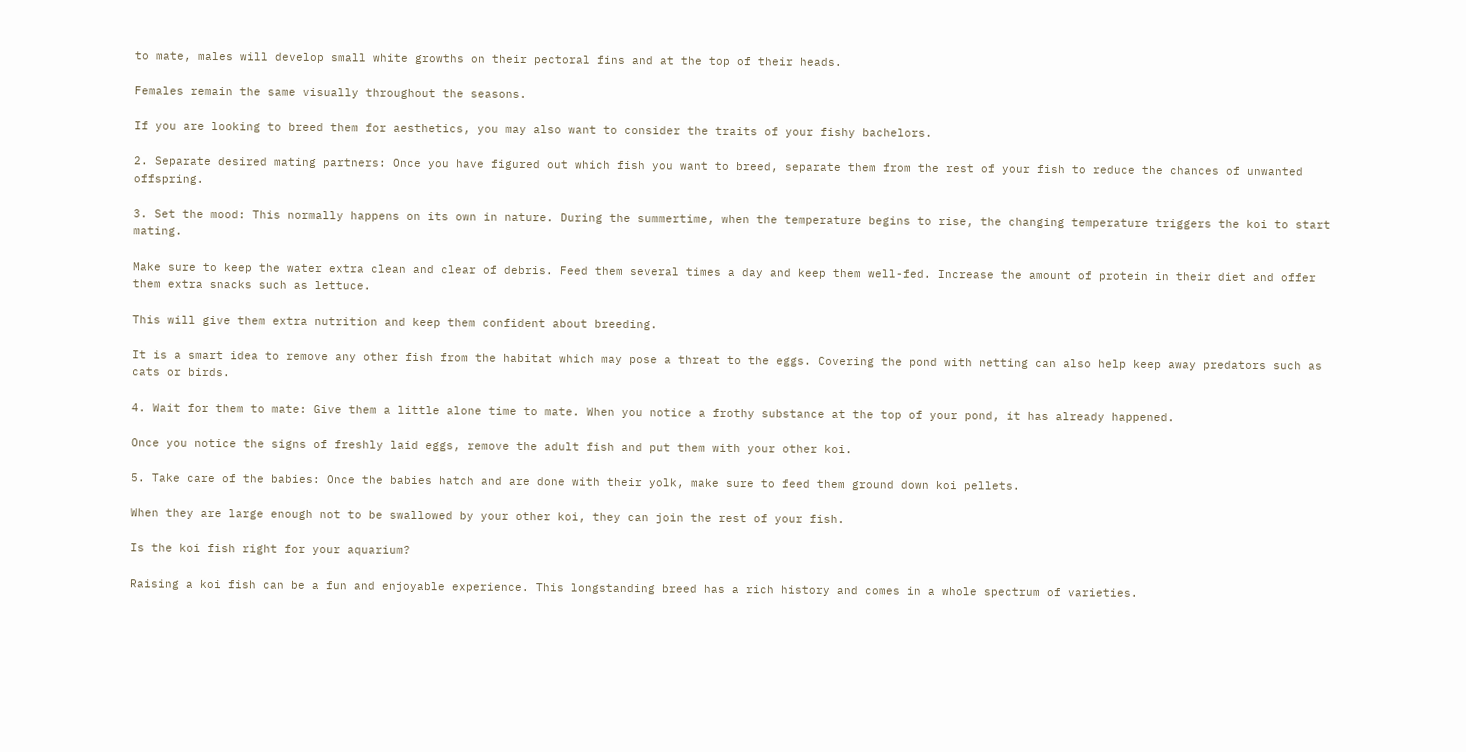to mate, males will develop small white growths on their pectoral fins and at the top of their heads.

Females remain the same visually throughout the seasons.

If you are looking to breed them for aesthetics, you may also want to consider the traits of your fishy bachelors.

2. Separate desired mating partners: Once you have figured out which fish you want to breed, separate them from the rest of your fish to reduce the chances of unwanted offspring.

3. Set the mood: This normally happens on its own in nature. During the summertime, when the temperature begins to rise, the changing temperature triggers the koi to start mating.

Make sure to keep the water extra clean and clear of debris. Feed them several times a day and keep them well-fed. Increase the amount of protein in their diet and offer them extra snacks such as lettuce.

This will give them extra nutrition and keep them confident about breeding.

It is a smart idea to remove any other fish from the habitat which may pose a threat to the eggs. Covering the pond with netting can also help keep away predators such as cats or birds.

4. Wait for them to mate: Give them a little alone time to mate. When you notice a frothy substance at the top of your pond, it has already happened.

Once you notice the signs of freshly laid eggs, remove the adult fish and put them with your other koi.

5. Take care of the babies: Once the babies hatch and are done with their yolk, make sure to feed them ground down koi pellets.

When they are large enough not to be swallowed by your other koi, they can join the rest of your fish.

Is the koi fish right for your aquarium?

Raising a koi fish can be a fun and enjoyable experience. This longstanding breed has a rich history and comes in a whole spectrum of varieties.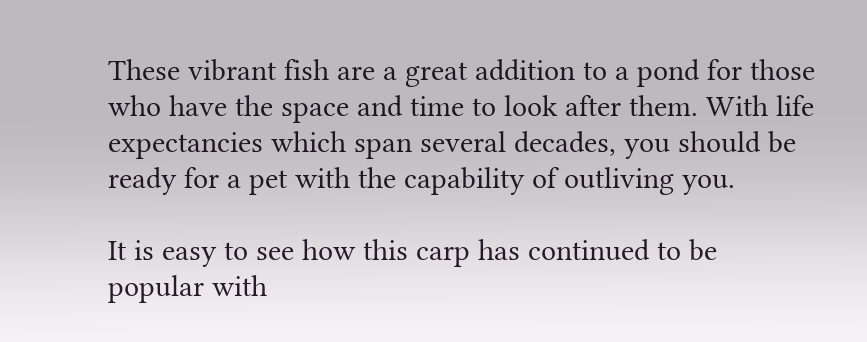These vibrant fish are a great addition to a pond for those who have the space and time to look after them. With life expectancies which span several decades, you should be ready for a pet with the capability of outliving you.

It is easy to see how this carp has continued to be popular with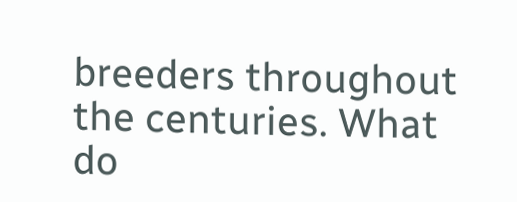breeders throughout the centuries. What do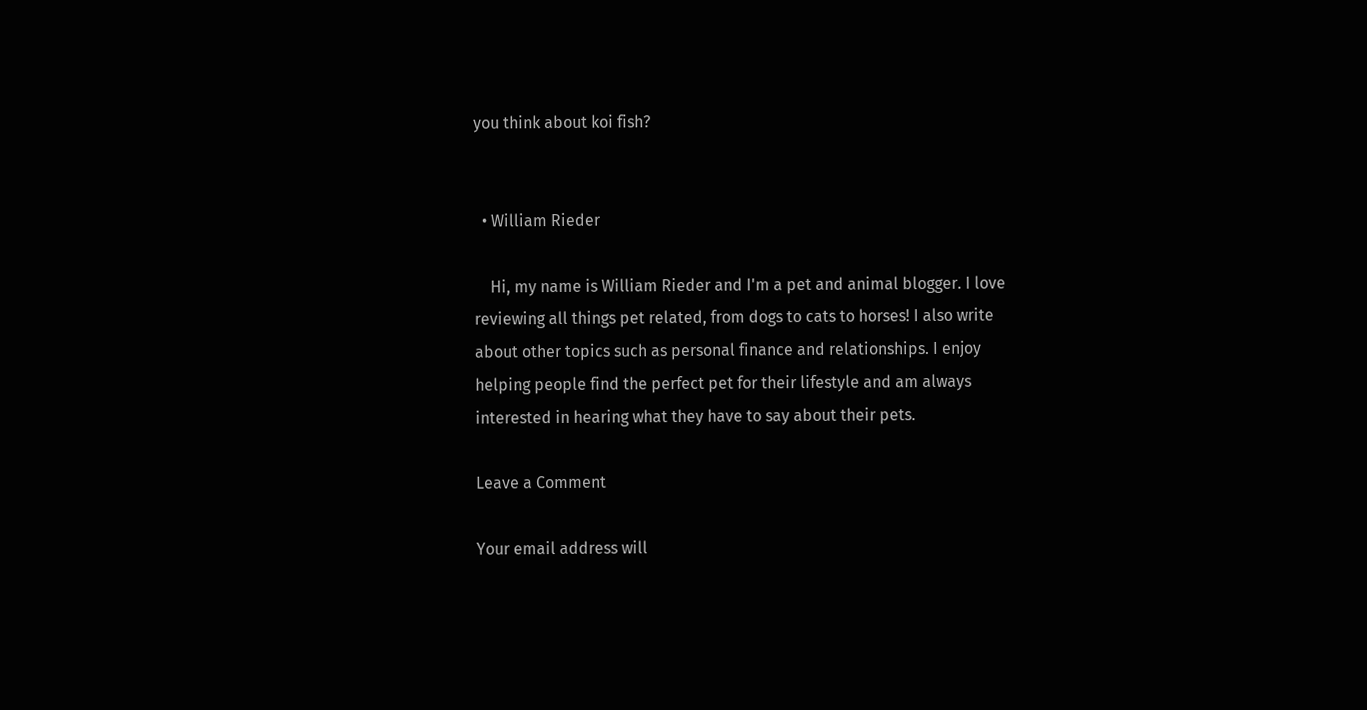you think about koi fish?


  • William Rieder

    Hi, my name is William Rieder and I'm a pet and animal blogger. I love reviewing all things pet related, from dogs to cats to horses! I also write about other topics such as personal finance and relationships. I enjoy helping people find the perfect pet for their lifestyle and am always interested in hearing what they have to say about their pets.

Leave a Comment

Your email address will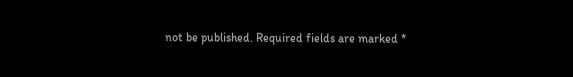not be published. Required fields are marked *